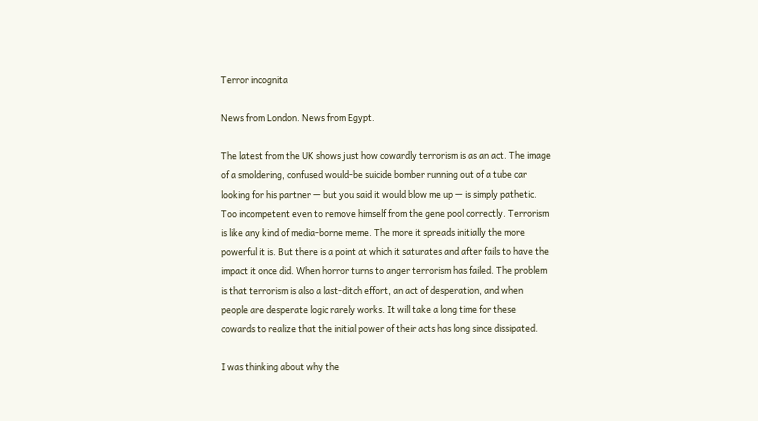Terror incognita

News from London. News from Egypt.

The latest from the UK shows just how cowardly terrorism is as an act. The image of a smoldering, confused would-be suicide bomber running out of a tube car looking for his partner — but you said it would blow me up — is simply pathetic. Too incompetent even to remove himself from the gene pool correctly. Terrorism is like any kind of media-borne meme. The more it spreads initially the more powerful it is. But there is a point at which it saturates and after fails to have the impact it once did. When horror turns to anger terrorism has failed. The problem is that terrorism is also a last-ditch effort, an act of desperation, and when people are desperate logic rarely works. It will take a long time for these cowards to realize that the initial power of their acts has long since dissipated.

I was thinking about why the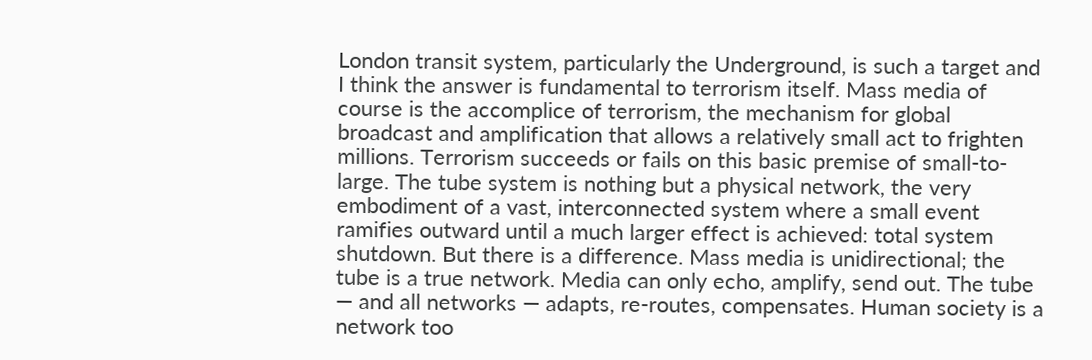London transit system, particularly the Underground, is such a target and I think the answer is fundamental to terrorism itself. Mass media of course is the accomplice of terrorism, the mechanism for global broadcast and amplification that allows a relatively small act to frighten millions. Terrorism succeeds or fails on this basic premise of small-to-large. The tube system is nothing but a physical network, the very embodiment of a vast, interconnected system where a small event ramifies outward until a much larger effect is achieved: total system shutdown. But there is a difference. Mass media is unidirectional; the tube is a true network. Media can only echo, amplify, send out. The tube — and all networks — adapts, re-routes, compensates. Human society is a network too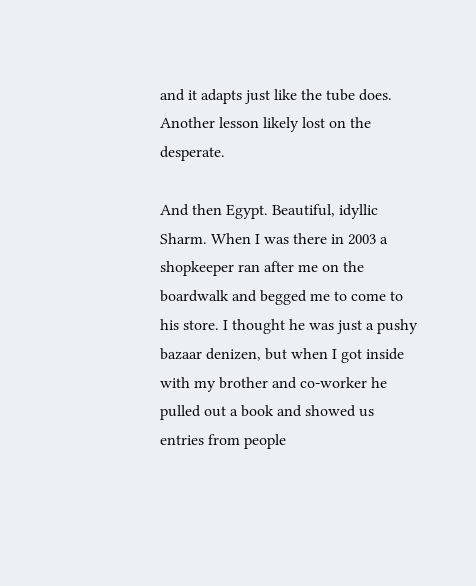and it adapts just like the tube does. Another lesson likely lost on the desperate.

And then Egypt. Beautiful, idyllic Sharm. When I was there in 2003 a shopkeeper ran after me on the boardwalk and begged me to come to his store. I thought he was just a pushy bazaar denizen, but when I got inside with my brother and co-worker he pulled out a book and showed us entries from people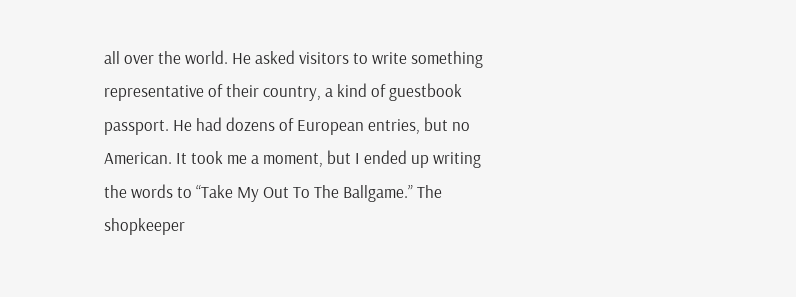all over the world. He asked visitors to write something representative of their country, a kind of guestbook passport. He had dozens of European entries, but no American. It took me a moment, but I ended up writing the words to “Take My Out To The Ballgame.” The shopkeeper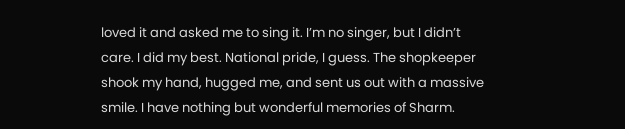loved it and asked me to sing it. I’m no singer, but I didn’t care. I did my best. National pride, I guess. The shopkeeper shook my hand, hugged me, and sent us out with a massive smile. I have nothing but wonderful memories of Sharm.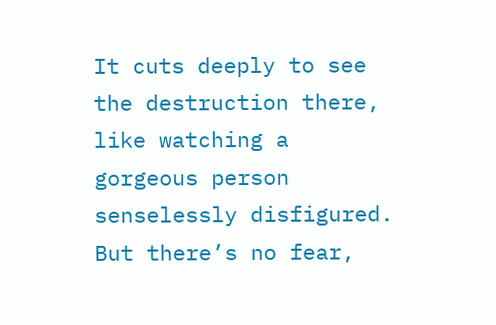It cuts deeply to see the destruction there, like watching a gorgeous person senselessly disfigured. But there’s no fear,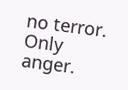no terror. Only anger.